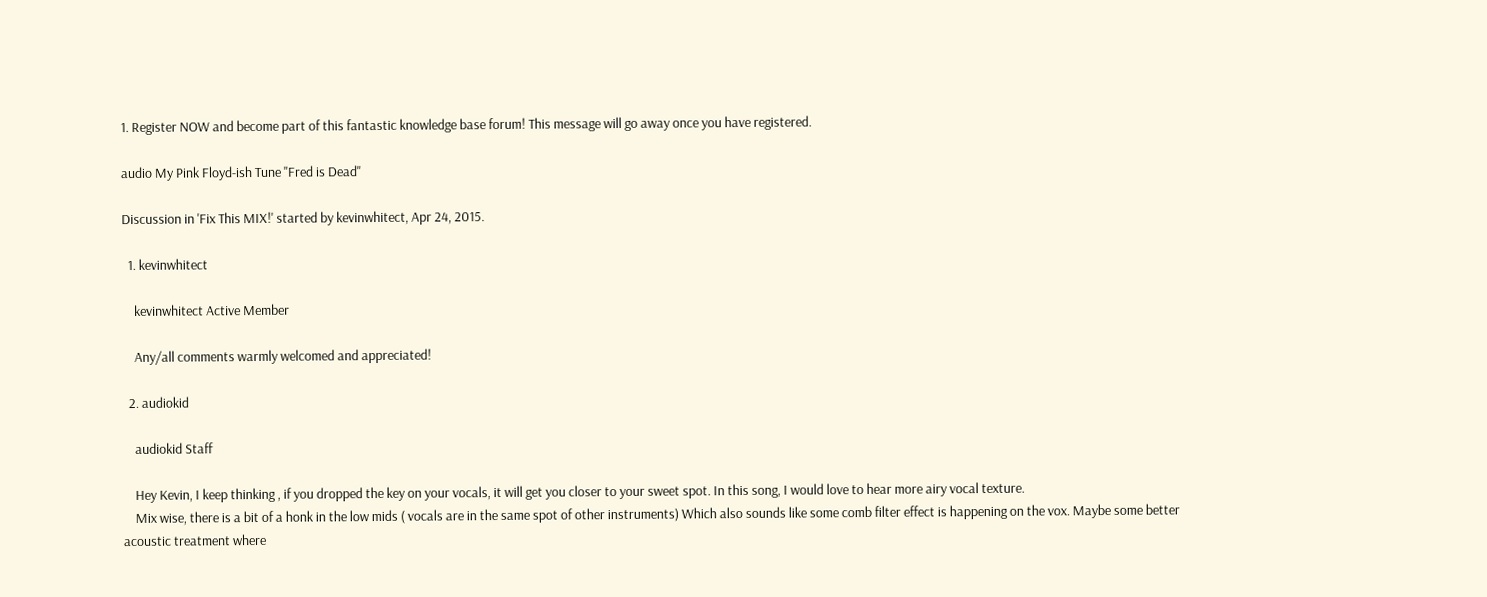1. Register NOW and become part of this fantastic knowledge base forum! This message will go away once you have registered.

audio My Pink Floyd-ish Tune "Fred is Dead"

Discussion in 'Fix This MIX!' started by kevinwhitect, Apr 24, 2015.

  1. kevinwhitect

    kevinwhitect Active Member

    Any/all comments warmly welcomed and appreciated!

  2. audiokid

    audiokid Staff

    Hey Kevin, I keep thinking , if you dropped the key on your vocals, it will get you closer to your sweet spot. In this song, I would love to hear more airy vocal texture.
    Mix wise, there is a bit of a honk in the low mids ( vocals are in the same spot of other instruments) Which also sounds like some comb filter effect is happening on the vox. Maybe some better acoustic treatment where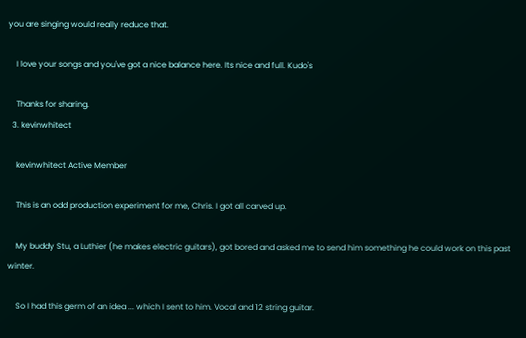you are singing would really reduce that.

    I love your songs and you've got a nice balance here. Its nice and full. Kudo's

    Thanks for sharing.
  3. kevinwhitect

    kevinwhitect Active Member

    This is an odd production experiment for me, Chris. I got all carved up.

    My buddy Stu, a Luthier (he makes electric guitars), got bored and asked me to send him something he could work on this past winter.

    So I had this germ of an idea ... which I sent to him. Vocal and 12 string guitar.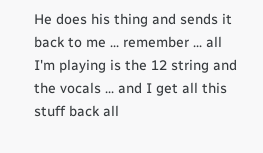He does his thing and sends it back to me ... remember ... all I'm playing is the 12 string and the vocals ... and I get all this stuff back all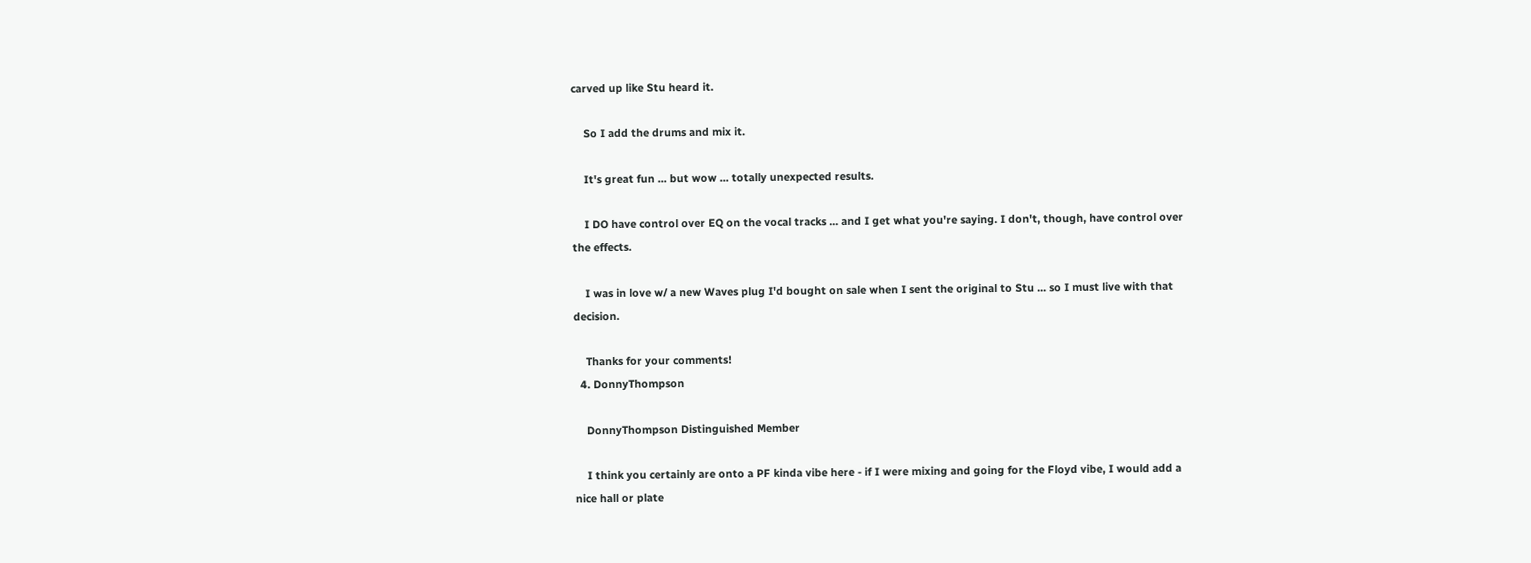carved up like Stu heard it.

    So I add the drums and mix it.

    It's great fun ... but wow ... totally unexpected results.

    I DO have control over EQ on the vocal tracks ... and I get what you're saying. I don't, though, have control over the effects.

    I was in love w/ a new Waves plug I'd bought on sale when I sent the original to Stu ... so I must live with that decision.

    Thanks for your comments!
  4. DonnyThompson

    DonnyThompson Distinguished Member

    I think you certainly are onto a PF kinda vibe here - if I were mixing and going for the Floyd vibe, I would add a nice hall or plate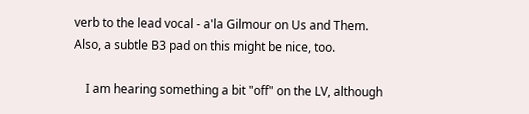verb to the lead vocal - a'la Gilmour on Us and Them. Also, a subtle B3 pad on this might be nice, too.

    I am hearing something a bit "off" on the LV, although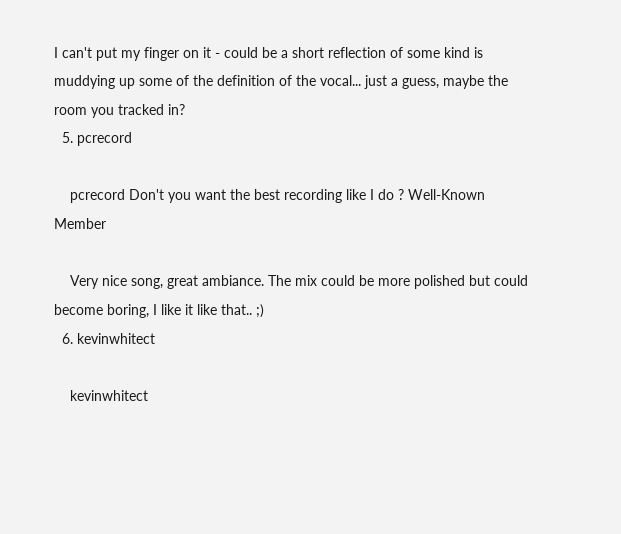I can't put my finger on it - could be a short reflection of some kind is muddying up some of the definition of the vocal... just a guess, maybe the room you tracked in?
  5. pcrecord

    pcrecord Don't you want the best recording like I do ? Well-Known Member

    Very nice song, great ambiance. The mix could be more polished but could become boring, I like it like that.. ;)
  6. kevinwhitect

    kevinwhitect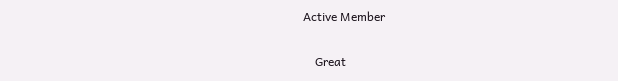Active Member

    Great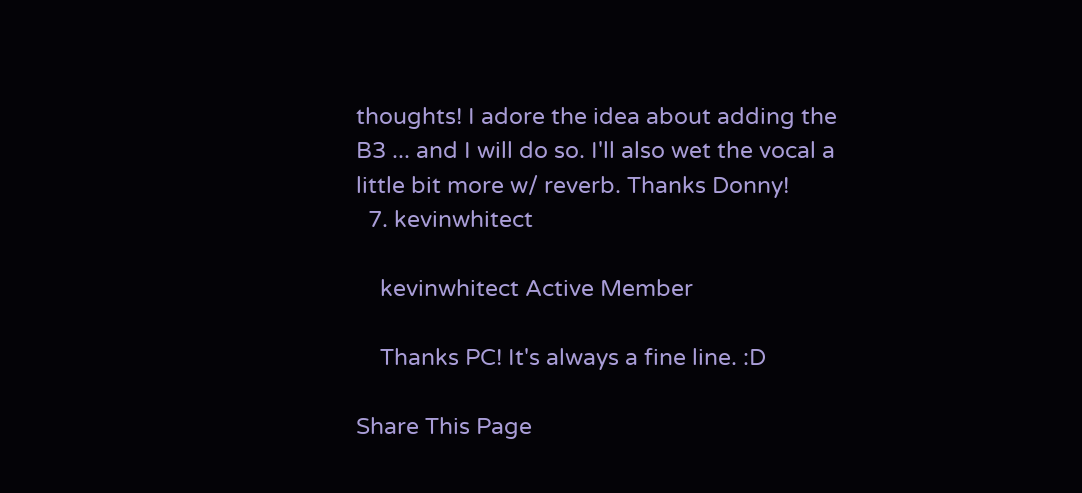thoughts! I adore the idea about adding the B3 ... and I will do so. I'll also wet the vocal a little bit more w/ reverb. Thanks Donny!
  7. kevinwhitect

    kevinwhitect Active Member

    Thanks PC! It's always a fine line. :D

Share This Page